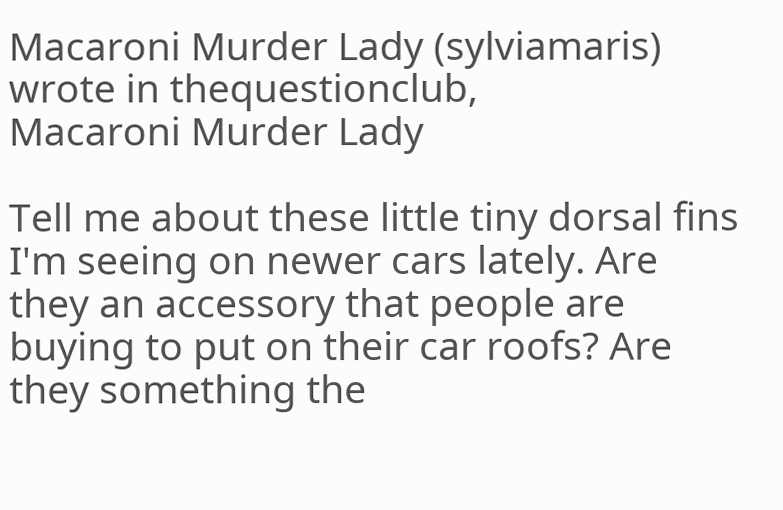Macaroni Murder Lady (sylviamaris) wrote in thequestionclub,
Macaroni Murder Lady

Tell me about these little tiny dorsal fins I'm seeing on newer cars lately. Are they an accessory that people are buying to put on their car roofs? Are they something the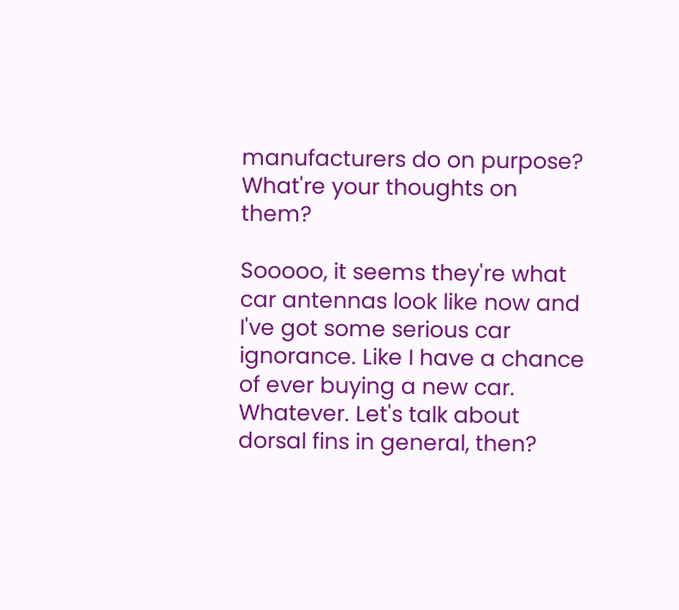manufacturers do on purpose? What're your thoughts on them?

Sooooo, it seems they're what car antennas look like now and I've got some serious car ignorance. Like I have a chance of ever buying a new car. Whatever. Let's talk about dorsal fins in general, then?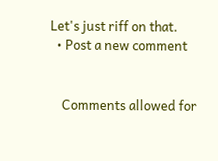Let's just riff on that.
  • Post a new comment


    Comments allowed for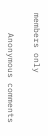members only

    Anonymous comments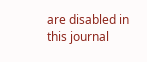are disabled in this journal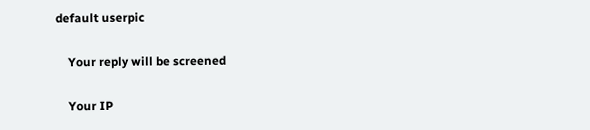default userpic

    Your reply will be screened

    Your IP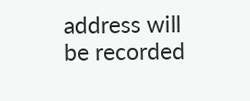address will be recorded